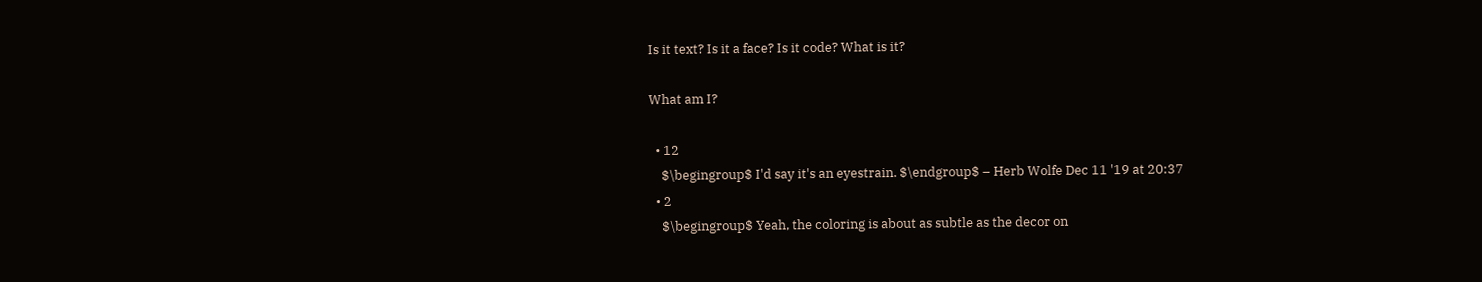Is it text? Is it a face? Is it code? What is it?

What am I?

  • 12
    $\begingroup$ I'd say it's an eyestrain. $\endgroup$ – Herb Wolfe Dec 11 '19 at 20:37
  • 2
    $\begingroup$ Yeah, the coloring is about as subtle as the decor on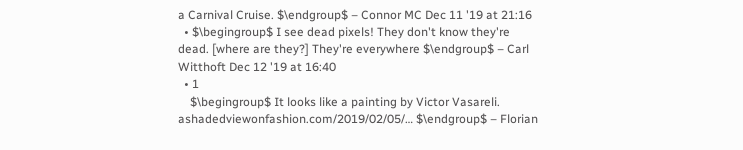a Carnival Cruise. $\endgroup$ – Connor MC Dec 11 '19 at 21:16
  • $\begingroup$ I see dead pixels! They don't know they're dead. [where are they?] They're everywhere $\endgroup$ – Carl Witthoft Dec 12 '19 at 16:40
  • 1
    $\begingroup$ It looks like a painting by Victor Vasareli. ashadedviewonfashion.com/2019/02/05/… $\endgroup$ – Florian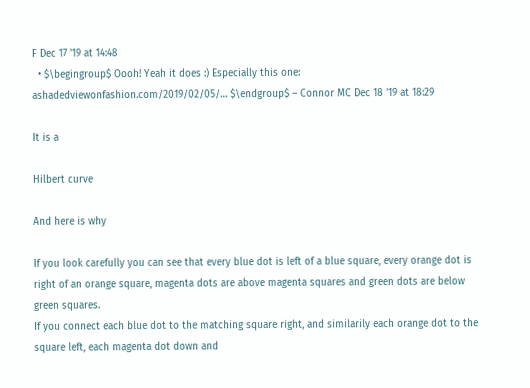F Dec 17 '19 at 14:48
  • $\begingroup$ Oooh! Yeah it does :) Especially this one: ashadedviewonfashion.com/2019/02/05/… $\endgroup$ – Connor MC Dec 18 '19 at 18:29

It is a

Hilbert curve

And here is why

If you look carefully you can see that every blue dot is left of a blue square, every orange dot is right of an orange square, magenta dots are above magenta squares and green dots are below green squares.
If you connect each blue dot to the matching square right, and similarily each orange dot to the square left, each magenta dot down and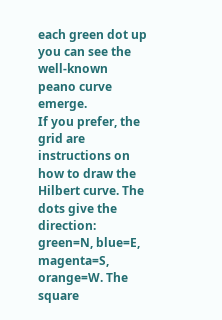each green dot up you can see the well-known peano curve emerge.
If you prefer, the grid are instructions on how to draw the Hilbert curve. The dots give the direction: green=N, blue=E, magenta=S, orange=W. The square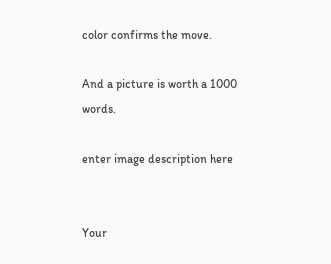color confirms the move.

And a picture is worth a 1000 words.

enter image description here


Your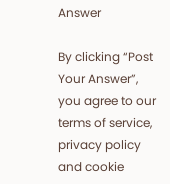Answer

By clicking “Post Your Answer”, you agree to our terms of service, privacy policy and cookie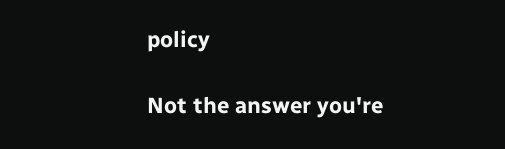policy

Not the answer you're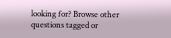looking for? Browse other questions tagged or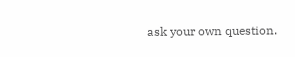ask your own question.